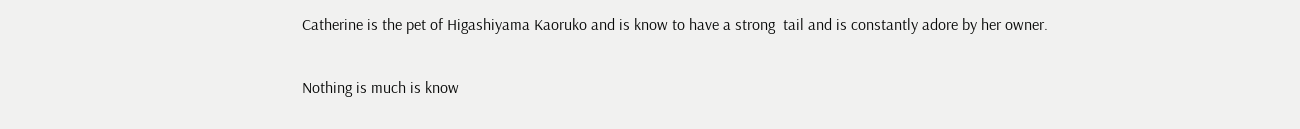Catherine is the pet of Higashiyama Kaoruko and is know to have a strong  tail and is constantly adore by her owner.


Nothing is much is know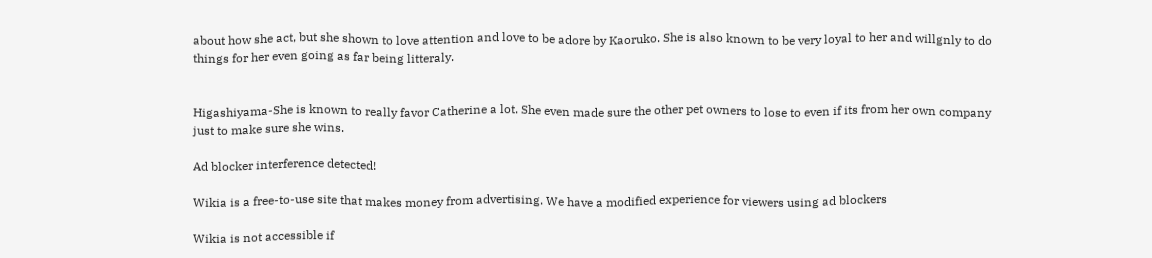about how she act, but she shown to love attention and love to be adore by Kaoruko. She is also known to be very loyal to her and willgnly to do things for her even going as far being litteraly.


Higashiyama-She is known to really favor Catherine a lot. She even made sure the other pet owners to lose to even if its from her own company just to make sure she wins.

Ad blocker interference detected!

Wikia is a free-to-use site that makes money from advertising. We have a modified experience for viewers using ad blockers

Wikia is not accessible if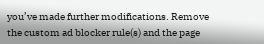you’ve made further modifications. Remove the custom ad blocker rule(s) and the page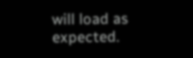will load as expected.